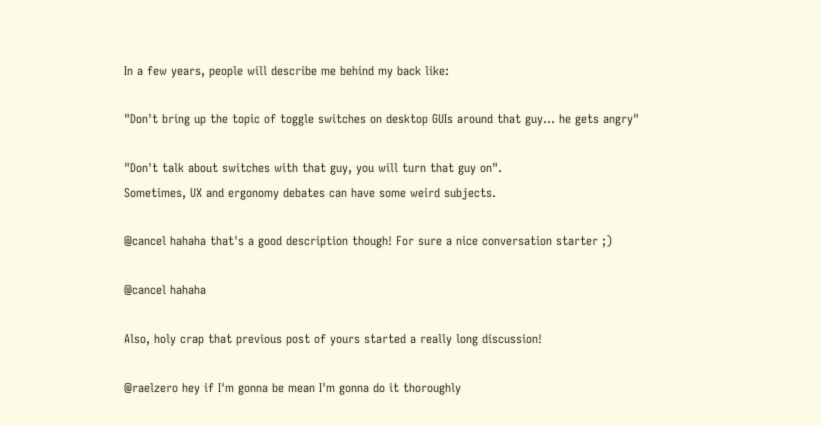In a few years, people will describe me behind my back like:

"Don't bring up the topic of toggle switches on desktop GUIs around that guy... he gets angry"

"Don't talk about switches with that guy, you will turn that guy on".
Sometimes, UX and ergonomy debates can have some weird subjects.

@cancel hahaha that's a good description though! For sure a nice conversation starter ;)

@cancel hahaha

Also, holy crap that previous post of yours started a really long discussion!

@raelzero hey if I'm gonna be mean I'm gonna do it thoroughly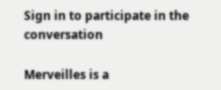Sign in to participate in the conversation

Merveilles is a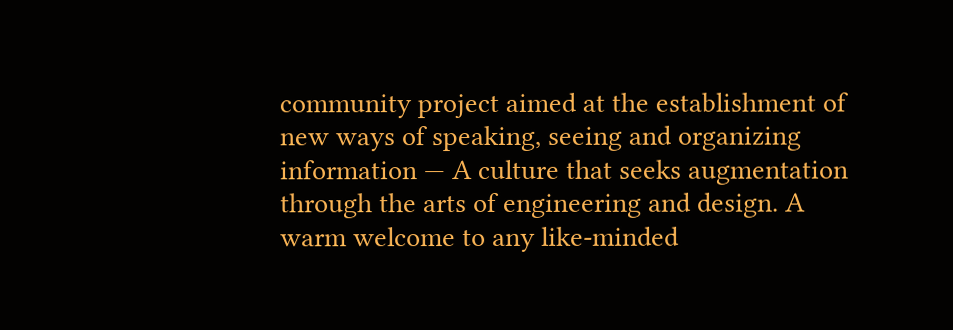community project aimed at the establishment of new ways of speaking, seeing and organizing information — A culture that seeks augmentation through the arts of engineering and design. A warm welcome to any like-minded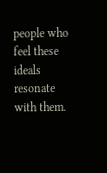people who feel these ideals resonate with them.